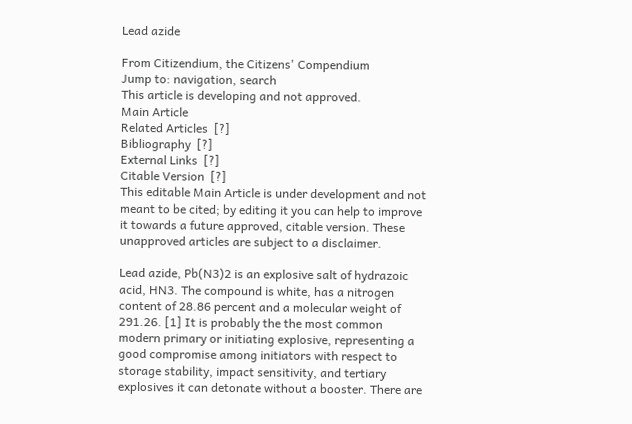Lead azide

From Citizendium, the Citizens' Compendium
Jump to: navigation, search
This article is developing and not approved.
Main Article
Related Articles  [?]
Bibliography  [?]
External Links  [?]
Citable Version  [?]
This editable Main Article is under development and not meant to be cited; by editing it you can help to improve it towards a future approved, citable version. These unapproved articles are subject to a disclaimer.

Lead azide, Pb(N3)2 is an explosive salt of hydrazoic acid, HN3. The compound is white, has a nitrogen content of 28.86 percent and a molecular weight of 291.26. [1] It is probably the the most common modern primary or initiating explosive, representing a good compromise among initiators with respect to storage stability, impact sensitivity, and tertiary explosives it can detonate without a booster. There are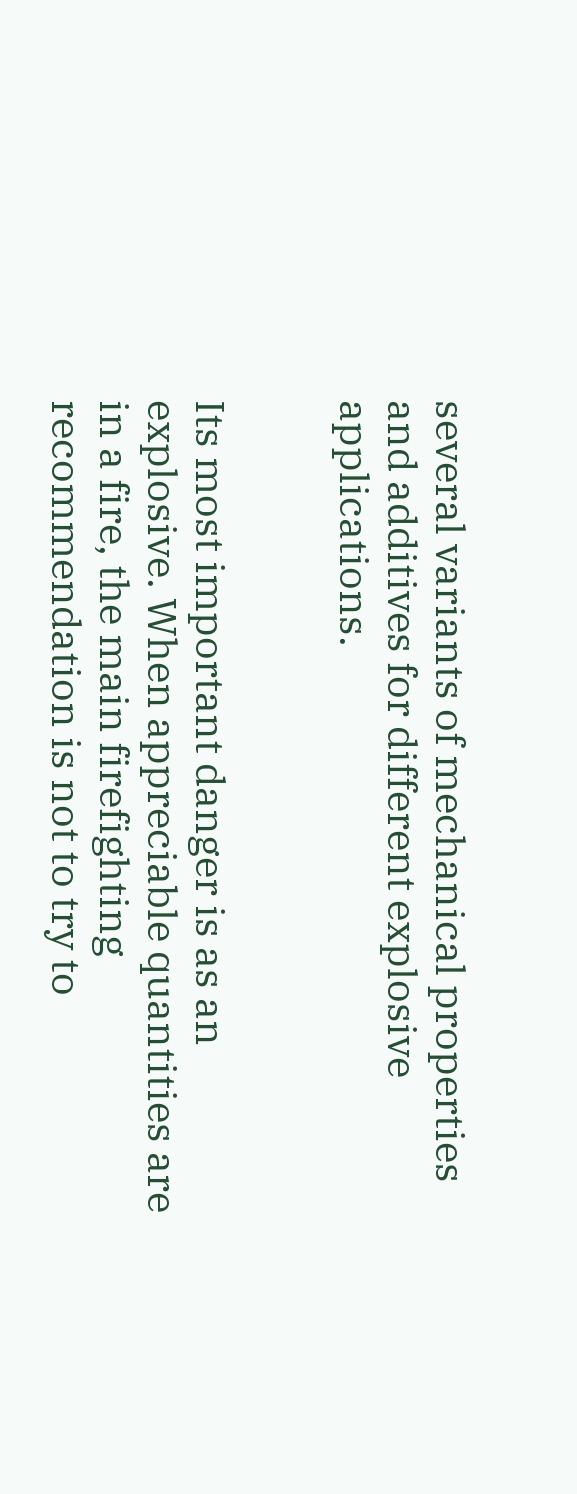several variants of mechanical properties and additives for different explosive applications.


Its most important danger is as an explosive. When appreciable quantities are in a fire, the main firefighting recommendation is not to try to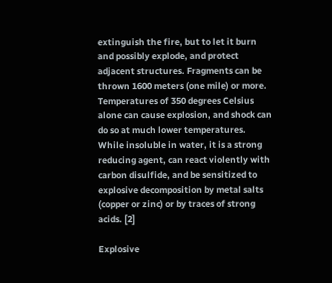extinguish the fire, but to let it burn and possibly explode, and protect adjacent structures. Fragments can be thrown 1600 meters (one mile) or more. Temperatures of 350 degrees Celsius alone can cause explosion, and shock can do so at much lower temperatures. While insoluble in water, it is a strong reducing agent, can react violently with carbon disulfide, and be sensitized to explosive decomposition by metal salts (copper or zinc) or by traces of strong acids. [2]

Explosive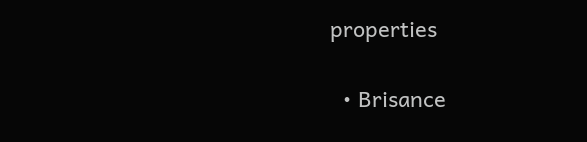properties

  • Brisance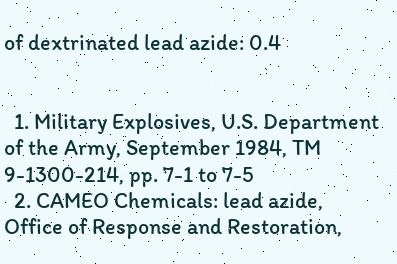of dextrinated lead azide: 0.4


  1. Military Explosives, U.S. Department of the Army, September 1984, TM 9-1300-214, pp. 7-1 to 7-5
  2. CAMEO Chemicals: lead azide, Office of Response and Restoration,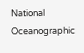National Oceanographic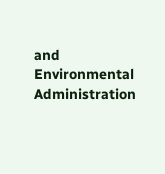and Environmental Administration